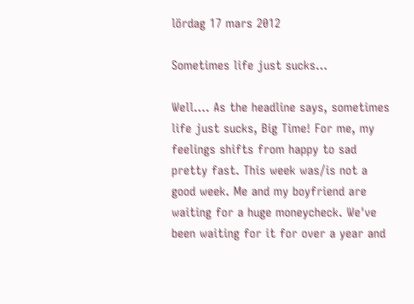lördag 17 mars 2012

Sometimes life just sucks...

Well.... As the headline says, sometimes life just sucks, Big Time! For me, my feelings shifts from happy to sad pretty fast. This week was/is not a good week. Me and my boyfriend are waiting for a huge moneycheck. We've been waiting for it for over a year and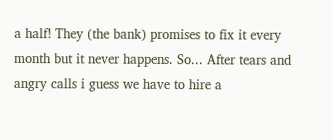a half! They (the bank) promises to fix it every month but it never happens. So... After tears and angry calls i guess we have to hire a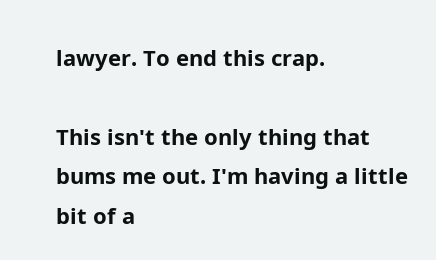lawyer. To end this crap.

This isn't the only thing that bums me out. I'm having a little bit of a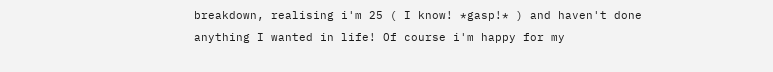breakdown, realising i'm 25 ( I know! *gasp!* ) and haven't done anything I wanted in life! Of course i'm happy for my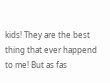kids! They are the best thing that ever happend to me! But as fas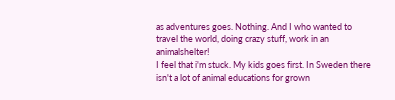as adventures goes. Nothing. And I who wanted to travel the world, doing crazy stuff, work in an animalshelter!
I feel that i'm stuck. My kids goes first. In Sweden there isn't a lot of animal educations for grown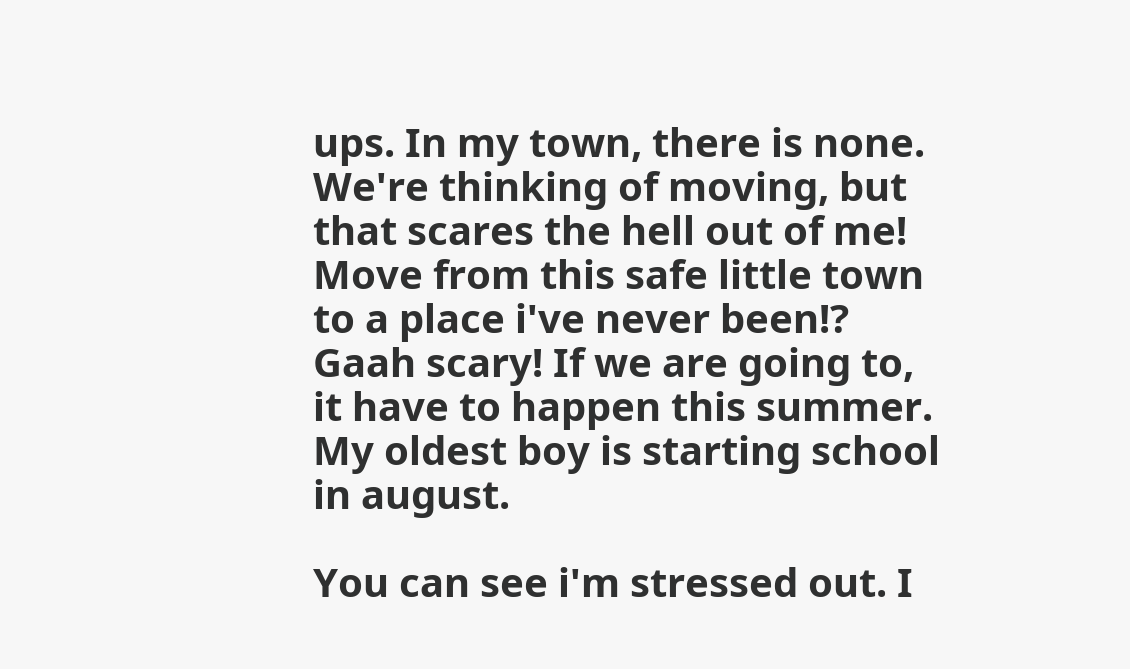ups. In my town, there is none. We're thinking of moving, but that scares the hell out of me! Move from this safe little town to a place i've never been!? Gaah scary! If we are going to, it have to happen this summer. My oldest boy is starting school in august.

You can see i'm stressed out. I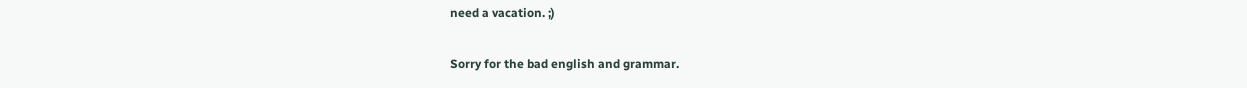need a vacation. ;)

Sorry for the bad english and grammar.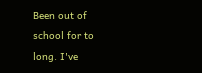Been out of school for to long. I've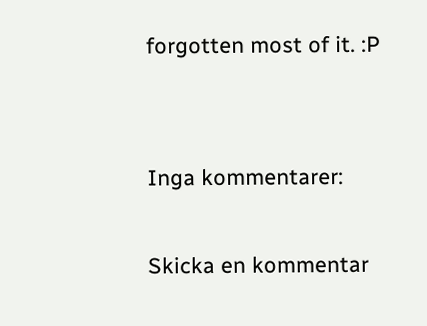forgotten most of it. :P


Inga kommentarer:

Skicka en kommentar